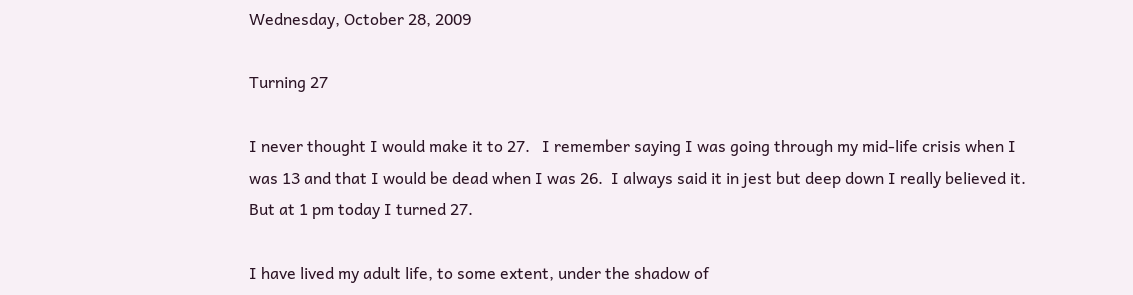Wednesday, October 28, 2009

Turning 27

I never thought I would make it to 27.   I remember saying I was going through my mid-life crisis when I was 13 and that I would be dead when I was 26.  I always said it in jest but deep down I really believed it.  But at 1 pm today I turned 27.

I have lived my adult life, to some extent, under the shadow of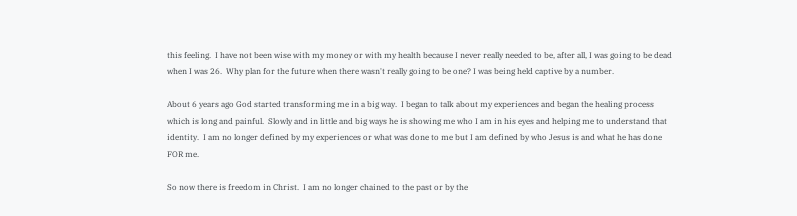this feeling.  I have not been wise with my money or with my health because I never really needed to be, after all, I was going to be dead when I was 26.  Why plan for the future when there wasn't really going to be one? I was being held captive by a number.

About 6 years ago God started transforming me in a big way.  I began to talk about my experiences and began the healing process which is long and painful.  Slowly and in little and big ways he is showing me who I am in his eyes and helping me to understand that identity.  I am no longer defined by my experiences or what was done to me but I am defined by who Jesus is and what he has done FOR me.

So now there is freedom in Christ.  I am no longer chained to the past or by the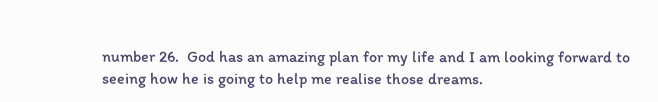number 26.  God has an amazing plan for my life and I am looking forward to seeing how he is going to help me realise those dreams.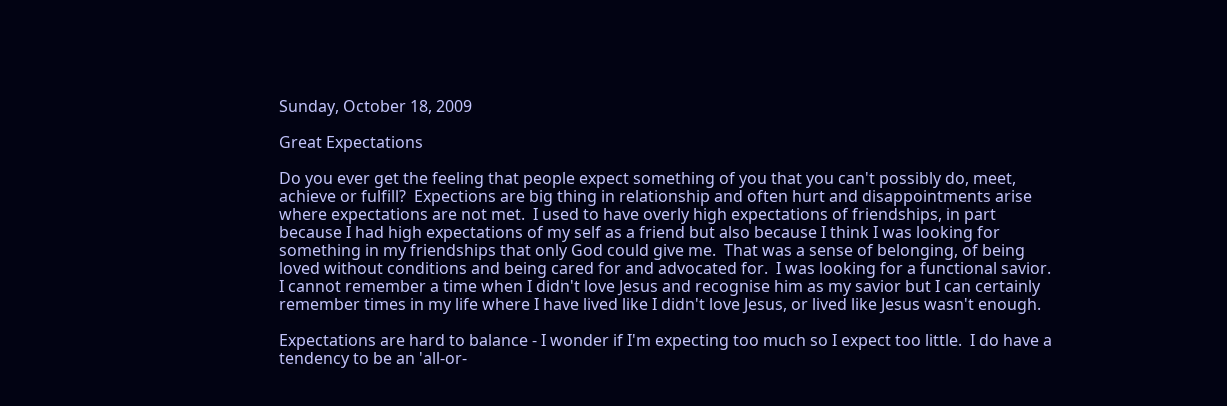Sunday, October 18, 2009

Great Expectations

Do you ever get the feeling that people expect something of you that you can't possibly do, meet, achieve or fulfill?  Expections are big thing in relationship and often hurt and disappointments arise where expectations are not met.  I used to have overly high expectations of friendships, in part because I had high expectations of my self as a friend but also because I think I was looking for something in my friendships that only God could give me.  That was a sense of belonging, of being loved without conditions and being cared for and advocated for.  I was looking for a functional savior.  I cannot remember a time when I didn't love Jesus and recognise him as my savior but I can certainly remember times in my life where I have lived like I didn't love Jesus, or lived like Jesus wasn't enough.

Expectations are hard to balance - I wonder if I'm expecting too much so I expect too little.  I do have a tendency to be an 'all-or-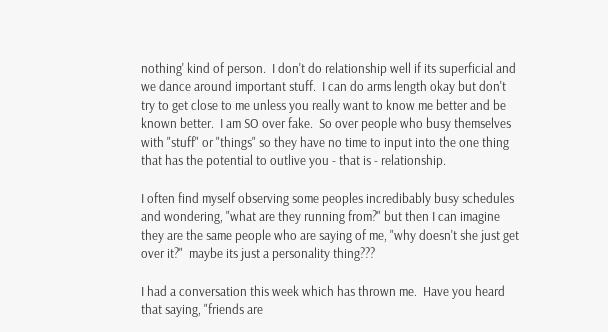nothing' kind of person.  I don't do relationship well if its superficial and we dance around important stuff.  I can do arms length okay but don't try to get close to me unless you really want to know me better and be known better.  I am SO over fake.  So over people who busy themselves with "stuff" or "things" so they have no time to input into the one thing that has the potential to outlive you - that is - relationship.

I often find myself observing some peoples incredibably busy schedules and wondering, "what are they running from?" but then I can imagine they are the same people who are saying of me, "why doesn't she just get over it?"  maybe its just a personality thing???

I had a conversation this week which has thrown me.  Have you heard that saying, "friends are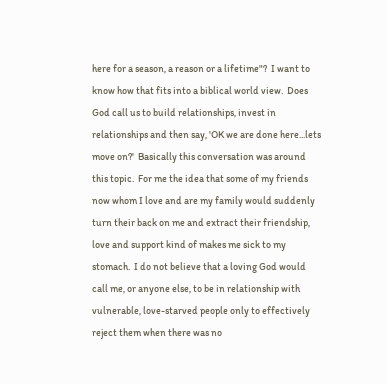here for a season, a reason or a lifetime"?  I want to know how that fits into a biblical world view.  Does God call us to build relationships, invest in relationships and then say, 'OK we are done here...lets move on?'  Basically this conversation was around this topic.  For me the idea that some of my friends now whom I love and are my family would suddenly turn their back on me and extract their friendship, love and support kind of makes me sick to my stomach.  I do not believe that a loving God would call me, or anyone else, to be in relationship with vulnerable, love-starved people only to effectively reject them when there was no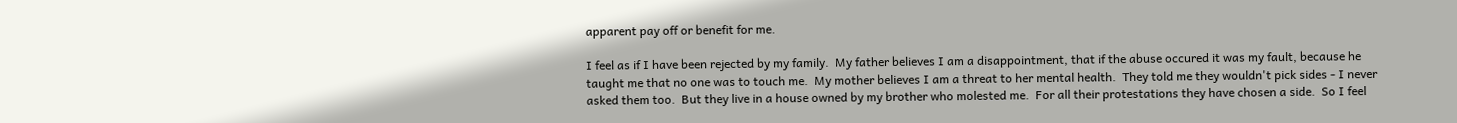apparent pay off or benefit for me.

I feel as if I have been rejected by my family.  My father believes I am a disappointment, that if the abuse occured it was my fault, because he taught me that no one was to touch me.  My mother believes I am a threat to her mental health.  They told me they wouldn't pick sides - I never asked them too.  But they live in a house owned by my brother who molested me.  For all their protestations they have chosen a side.  So I feel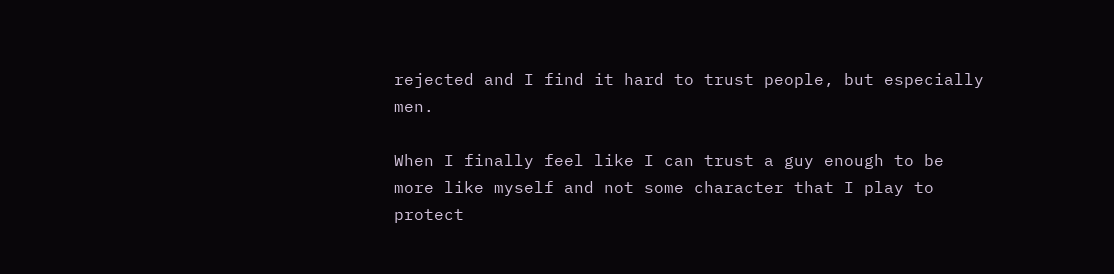rejected and I find it hard to trust people, but especially men.

When I finally feel like I can trust a guy enough to be more like myself and not some character that I play to protect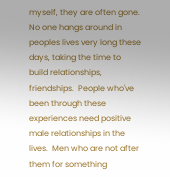myself, they are often gone.  No one hangs around in peoples lives very long these days, taking the time to build relationships, friendships.  People who've been through these experiences need positive male relationships in the lives.  Men who are not after them for something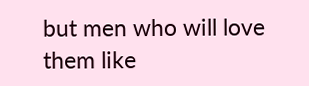but men who will love them like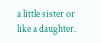a little sister or like a daughter.